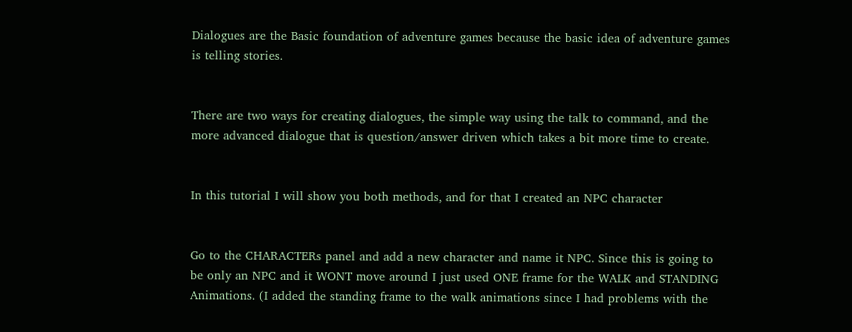Dialogues are the Basic foundation of adventure games because the basic idea of adventure games is telling stories.


There are two ways for creating dialogues, the simple way using the talk to command, and the more advanced dialogue that is question/answer driven which takes a bit more time to create.


In this tutorial I will show you both methods, and for that I created an NPC character


Go to the CHARACTERs panel and add a new character and name it NPC. Since this is going to be only an NPC and it WONT move around I just used ONE frame for the WALK and STANDING Animations. (I added the standing frame to the walk animations since I had problems with the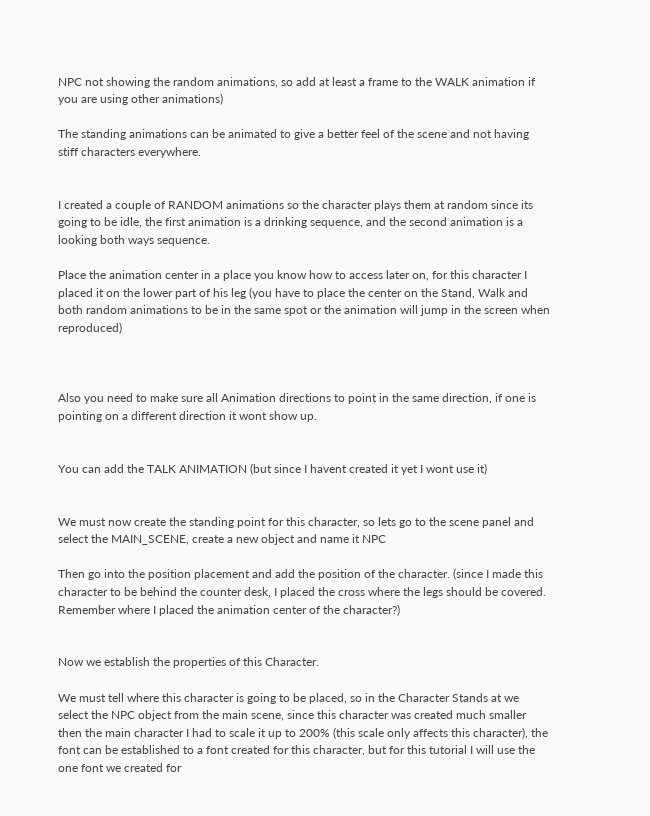NPC not showing the random animations, so add at least a frame to the WALK animation if you are using other animations)

The standing animations can be animated to give a better feel of the scene and not having stiff characters everywhere.


I created a couple of RANDOM animations so the character plays them at random since its going to be idle, the first animation is a drinking sequence, and the second animation is a looking both ways sequence.

Place the animation center in a place you know how to access later on, for this character I placed it on the lower part of his leg (you have to place the center on the Stand, Walk and both random animations to be in the same spot or the animation will jump in the screen when reproduced)



Also you need to make sure all Animation directions to point in the same direction, if one is pointing on a different direction it wont show up.


You can add the TALK ANIMATION (but since I havent created it yet I wont use it)


We must now create the standing point for this character, so lets go to the scene panel and select the MAIN_SCENE, create a new object and name it NPC

Then go into the position placement and add the position of the character. (since I made this character to be behind the counter desk, I placed the cross where the legs should be covered. Remember where I placed the animation center of the character?)


Now we establish the properties of this Character.

We must tell where this character is going to be placed, so in the Character Stands at we select the NPC object from the main scene, since this character was created much smaller then the main character I had to scale it up to 200% (this scale only affects this character), the font can be established to a font created for this character, but for this tutorial I will use the one font we created for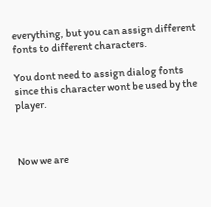everything, but you can assign different fonts to different characters.

You dont need to assign dialog fonts since this character wont be used by the player.



Now we are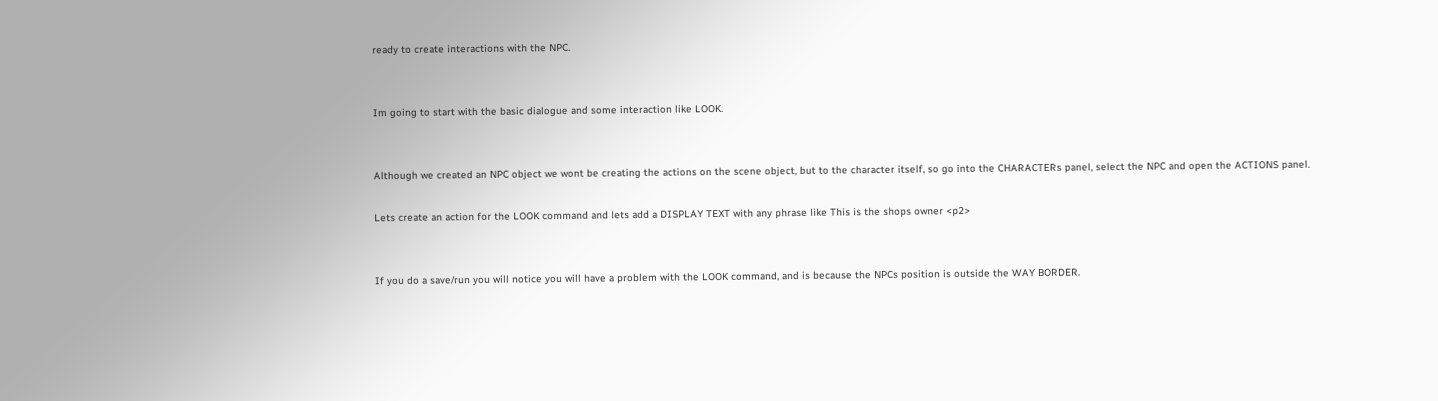ready to create interactions with the NPC.


Im going to start with the basic dialogue and some interaction like LOOK.


Although we created an NPC object we wont be creating the actions on the scene object, but to the character itself, so go into the CHARACTERs panel, select the NPC and open the ACTIONS panel.

Lets create an action for the LOOK command and lets add a DISPLAY TEXT with any phrase like This is the shops owner <p2>


If you do a save/run you will notice you will have a problem with the LOOK command, and is because the NPCs position is outside the WAY BORDER.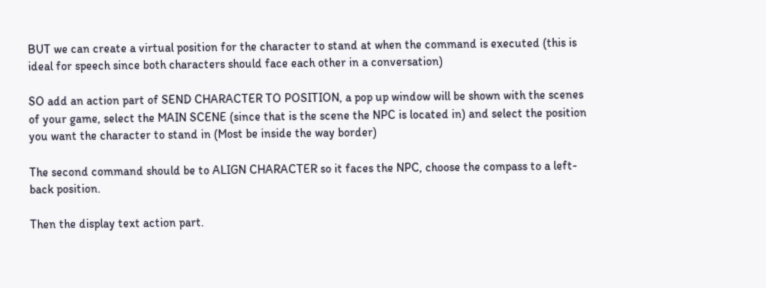BUT we can create a virtual position for the character to stand at when the command is executed (this is ideal for speech since both characters should face each other in a conversation)

SO add an action part of SEND CHARACTER TO POSITION, a pop up window will be shown with the scenes of your game, select the MAIN SCENE (since that is the scene the NPC is located in) and select the position you want the character to stand in (Most be inside the way border)

The second command should be to ALIGN CHARACTER so it faces the NPC, choose the compass to a left-back position.

Then the display text action part.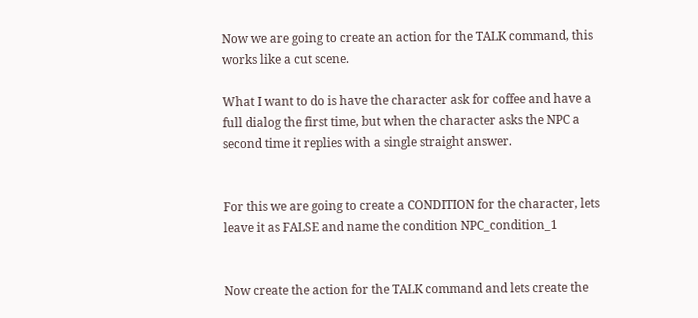Now we are going to create an action for the TALK command, this works like a cut scene.

What I want to do is have the character ask for coffee and have a full dialog the first time, but when the character asks the NPC a second time it replies with a single straight answer.


For this we are going to create a CONDITION for the character, lets leave it as FALSE and name the condition NPC_condition_1


Now create the action for the TALK command and lets create the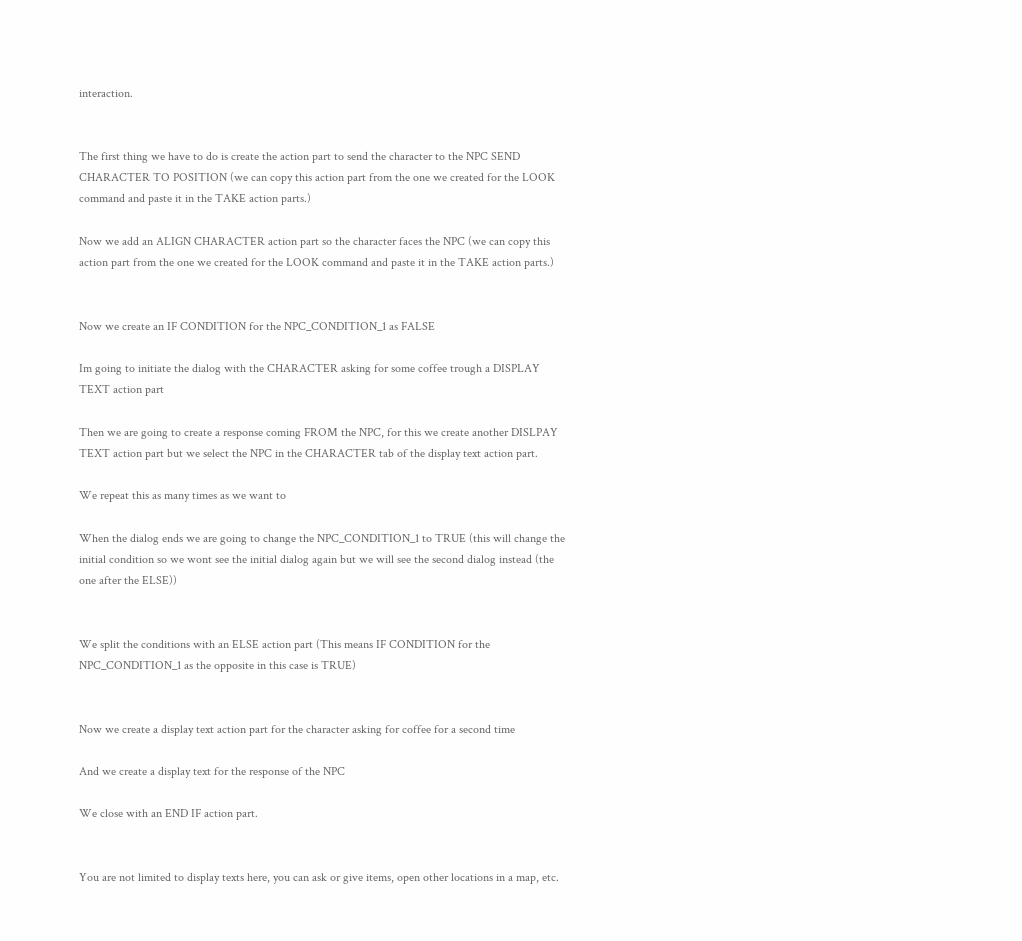interaction.


The first thing we have to do is create the action part to send the character to the NPC SEND CHARACTER TO POSITION (we can copy this action part from the one we created for the LOOK command and paste it in the TAKE action parts.)

Now we add an ALIGN CHARACTER action part so the character faces the NPC (we can copy this action part from the one we created for the LOOK command and paste it in the TAKE action parts.)


Now we create an IF CONDITION for the NPC_CONDITION_1 as FALSE

Im going to initiate the dialog with the CHARACTER asking for some coffee trough a DISPLAY TEXT action part

Then we are going to create a response coming FROM the NPC, for this we create another DISLPAY TEXT action part but we select the NPC in the CHARACTER tab of the display text action part.

We repeat this as many times as we want to

When the dialog ends we are going to change the NPC_CONDITION_1 to TRUE (this will change the initial condition so we wont see the initial dialog again but we will see the second dialog instead (the one after the ELSE))


We split the conditions with an ELSE action part (This means IF CONDITION for the NPC_CONDITION_1 as the opposite in this case is TRUE)


Now we create a display text action part for the character asking for coffee for a second time

And we create a display text for the response of the NPC

We close with an END IF action part.


You are not limited to display texts here, you can ask or give items, open other locations in a map, etc.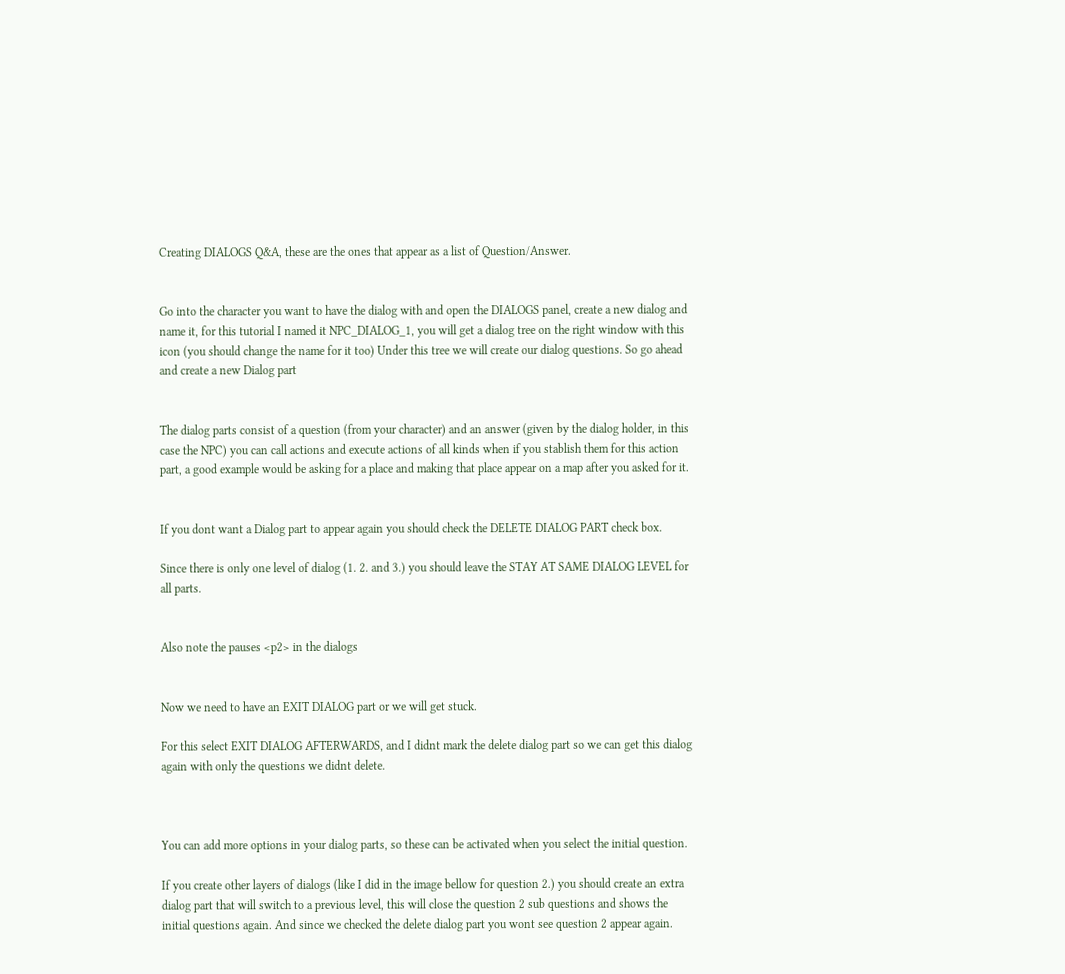Creating DIALOGS Q&A, these are the ones that appear as a list of Question/Answer.


Go into the character you want to have the dialog with and open the DIALOGS panel, create a new dialog and name it, for this tutorial I named it NPC_DIALOG_1, you will get a dialog tree on the right window with this icon (you should change the name for it too) Under this tree we will create our dialog questions. So go ahead and create a new Dialog part


The dialog parts consist of a question (from your character) and an answer (given by the dialog holder, in this case the NPC) you can call actions and execute actions of all kinds when if you stablish them for this action part, a good example would be asking for a place and making that place appear on a map after you asked for it.


If you dont want a Dialog part to appear again you should check the DELETE DIALOG PART check box.

Since there is only one level of dialog (1. 2. and 3.) you should leave the STAY AT SAME DIALOG LEVEL for all parts.


Also note the pauses <p2> in the dialogs


Now we need to have an EXIT DIALOG part or we will get stuck.

For this select EXIT DIALOG AFTERWARDS, and I didnt mark the delete dialog part so we can get this dialog again with only the questions we didnt delete.



You can add more options in your dialog parts, so these can be activated when you select the initial question.

If you create other layers of dialogs (like I did in the image bellow for question 2.) you should create an extra dialog part that will switch to a previous level, this will close the question 2 sub questions and shows the initial questions again. And since we checked the delete dialog part you wont see question 2 appear again.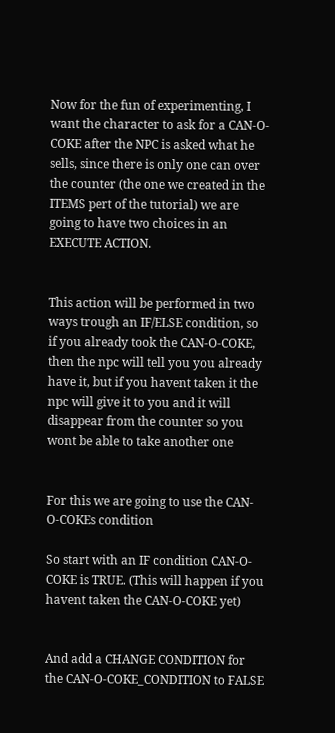Now for the fun of experimenting, I want the character to ask for a CAN-O-COKE after the NPC is asked what he sells, since there is only one can over the counter (the one we created in the ITEMS pert of the tutorial) we are going to have two choices in an EXECUTE ACTION.


This action will be performed in two ways trough an IF/ELSE condition, so if you already took the CAN-O-COKE, then the npc will tell you you already have it, but if you havent taken it the npc will give it to you and it will disappear from the counter so you wont be able to take another one


For this we are going to use the CAN-O-COKEs condition

So start with an IF condition CAN-O-COKE is TRUE. (This will happen if you havent taken the CAN-O-COKE yet)


And add a CHANGE CONDITION for the CAN-O-COKE_CONDITION to FALSE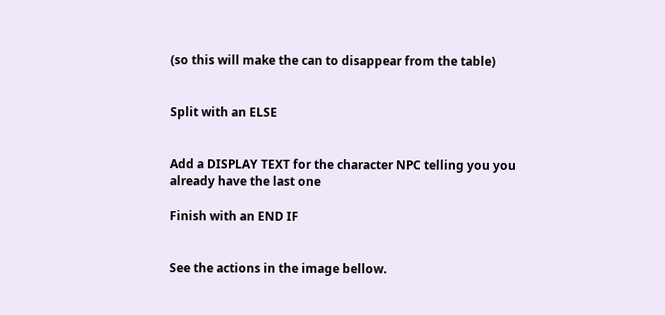(so this will make the can to disappear from the table)


Split with an ELSE


Add a DISPLAY TEXT for the character NPC telling you you already have the last one

Finish with an END IF


See the actions in the image bellow.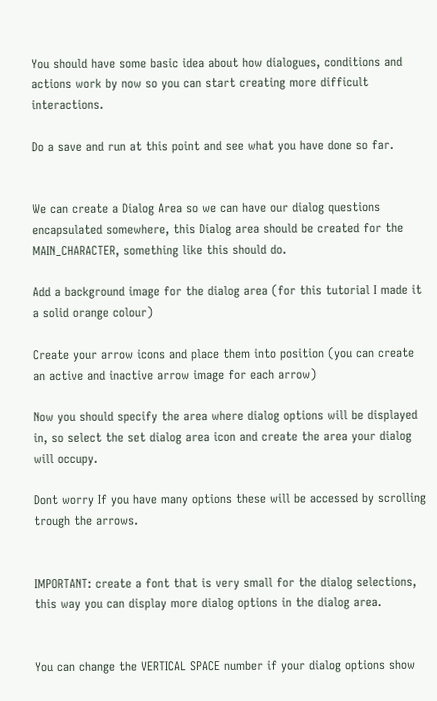You should have some basic idea about how dialogues, conditions and actions work by now so you can start creating more difficult interactions.

Do a save and run at this point and see what you have done so far.


We can create a Dialog Area so we can have our dialog questions encapsulated somewhere, this Dialog area should be created for the MAIN_CHARACTER, something like this should do.

Add a background image for the dialog area (for this tutorial I made it a solid orange colour)

Create your arrow icons and place them into position (you can create an active and inactive arrow image for each arrow)

Now you should specify the area where dialog options will be displayed in, so select the set dialog area icon and create the area your dialog will occupy.

Dont worry If you have many options these will be accessed by scrolling trough the arrows.


IMPORTANT: create a font that is very small for the dialog selections, this way you can display more dialog options in the dialog area.


You can change the VERTICAL SPACE number if your dialog options show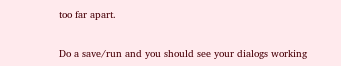too far apart.


Do a save/run and you should see your dialogs working